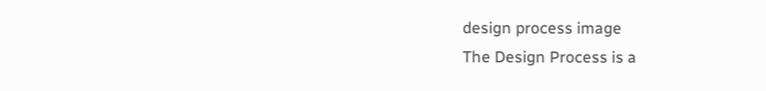design process image
The Design Process is a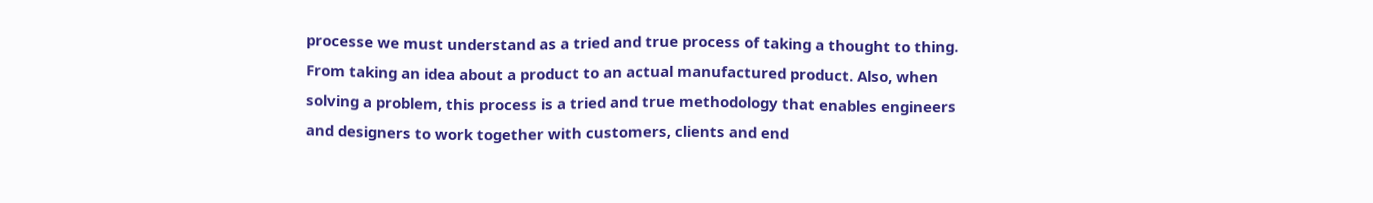processe we must understand as a tried and true process of taking a thought to thing. From taking an idea about a product to an actual manufactured product. Also, when solving a problem, this process is a tried and true methodology that enables engineers and designers to work together with customers, clients and end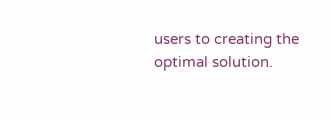users to creating the optimal solution.